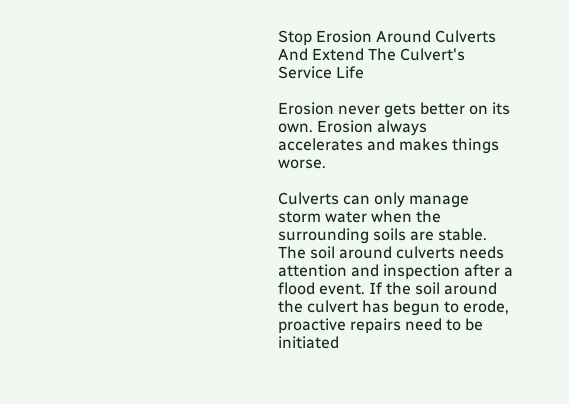Stop Erosion Around Culverts And Extend The Culvert's Service Life

Erosion never gets better on its own. Erosion always accelerates and makes things worse.

Culverts can only manage storm water when the surrounding soils are stable. The soil around culverts needs attention and inspection after a flood event. If the soil around the culvert has begun to erode, proactive repairs need to be initiated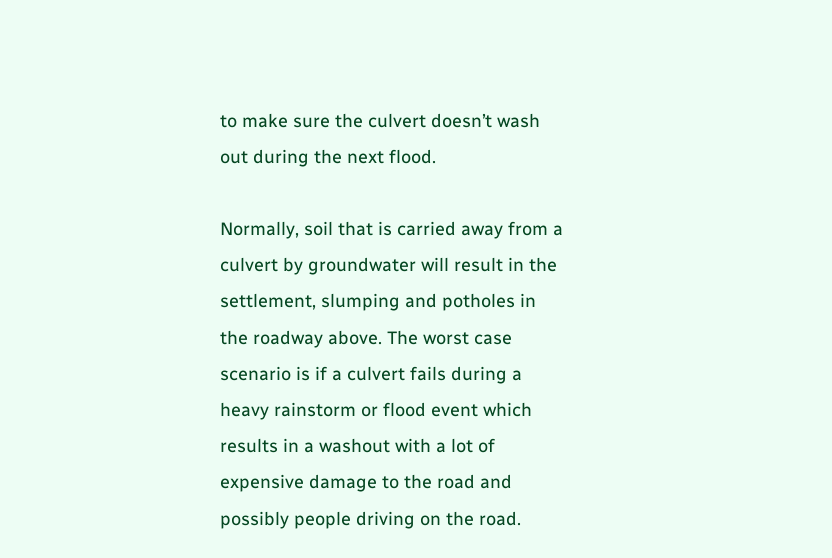to make sure the culvert doesn’t wash out during the next flood.

Normally, soil that is carried away from a culvert by groundwater will result in the settlement, slumping and potholes in the roadway above. The worst case scenario is if a culvert fails during a heavy rainstorm or flood event which results in a washout with a lot of expensive damage to the road and possibly people driving on the road.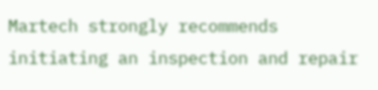Martech strongly recommends initiating an inspection and repair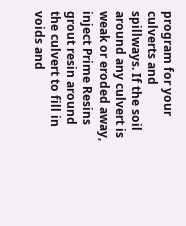program for your culverts and spillways. If the soil around any culvert is weak or eroded away, inject Prime Resins grout resin around the culvert to fill in voids and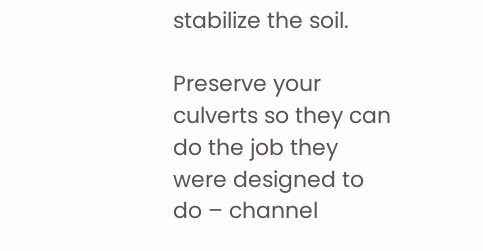stabilize the soil.

Preserve your culverts so they can do the job they were designed to do – channel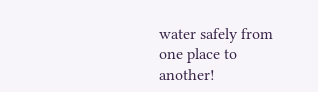water safely from one place to another!